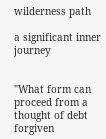wilderness path

a significant inner journey


"What form can proceed from a thought of debt forgiven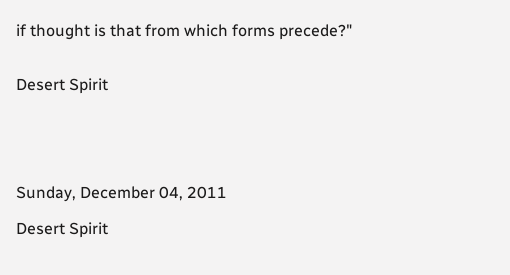if thought is that from which forms precede?"


Desert Spirit





Sunday, December 04, 2011

Desert Spirit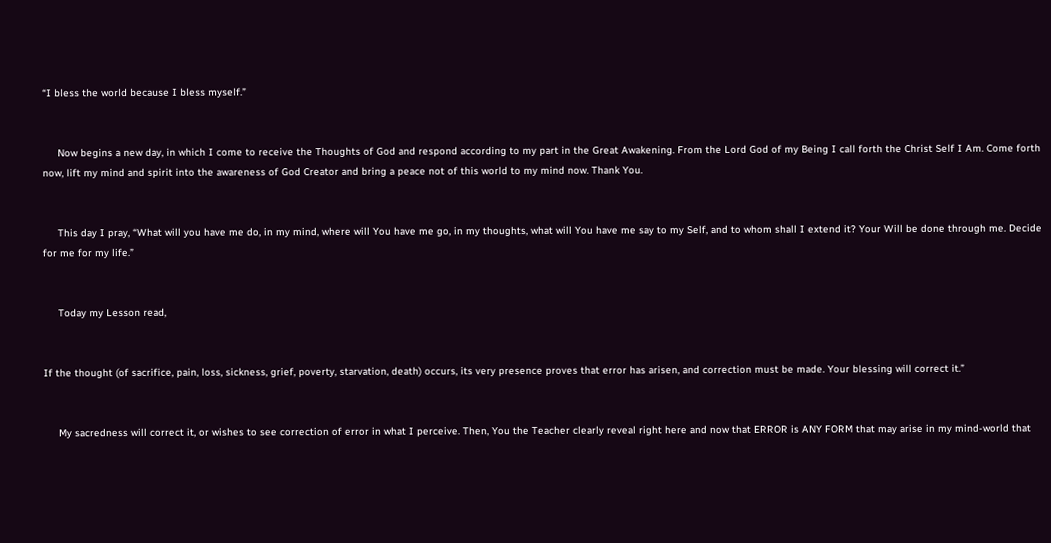“I bless the world because I bless myself.”


     Now begins a new day, in which I come to receive the Thoughts of God and respond according to my part in the Great Awakening. From the Lord God of my Being I call forth the Christ Self I Am. Come forth now, lift my mind and spirit into the awareness of God Creator and bring a peace not of this world to my mind now. Thank You.


     This day I pray, “What will you have me do, in my mind, where will You have me go, in my thoughts, what will You have me say to my Self, and to whom shall I extend it? Your Will be done through me. Decide for me for my life.”


     Today my Lesson read,


If the thought (of sacrifice, pain, loss, sickness, grief, poverty, starvation, death) occurs, its very presence proves that error has arisen, and correction must be made. Your blessing will correct it.”


     My sacredness will correct it, or wishes to see correction of error in what I perceive. Then, You the Teacher clearly reveal right here and now that ERROR is ANY FORM that may arise in my mind-world that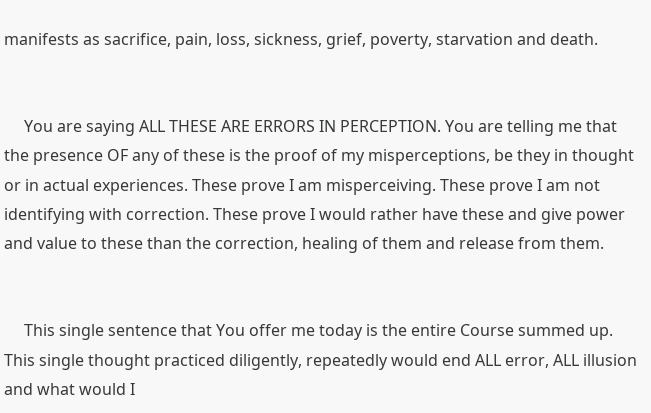manifests as sacrifice, pain, loss, sickness, grief, poverty, starvation and death.


     You are saying ALL THESE ARE ERRORS IN PERCEPTION. You are telling me that the presence OF any of these is the proof of my misperceptions, be they in thought or in actual experiences. These prove I am misperceiving. These prove I am not identifying with correction. These prove I would rather have these and give power and value to these than the correction, healing of them and release from them.


     This single sentence that You offer me today is the entire Course summed up. This single thought practiced diligently, repeatedly would end ALL error, ALL illusion and what would I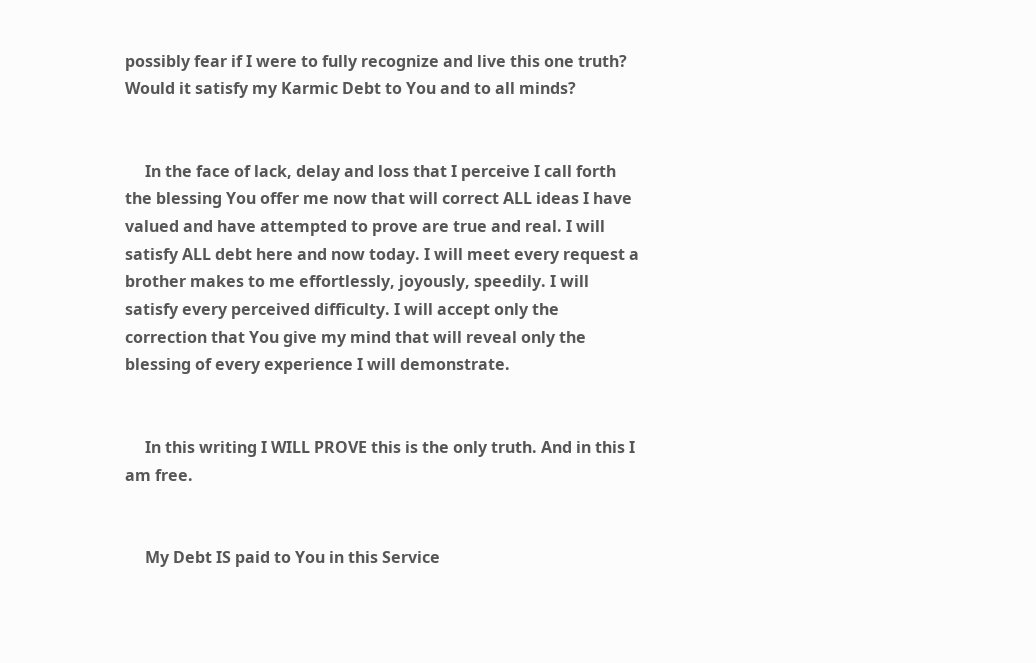possibly fear if I were to fully recognize and live this one truth? Would it satisfy my Karmic Debt to You and to all minds?


     In the face of lack, delay and loss that I perceive I call forth the blessing You offer me now that will correct ALL ideas I have valued and have attempted to prove are true and real. I will satisfy ALL debt here and now today. I will meet every request a brother makes to me effortlessly, joyously, speedily. I will satisfy every perceived difficulty. I will accept only the correction that You give my mind that will reveal only the blessing of every experience I will demonstrate.


     In this writing I WILL PROVE this is the only truth. And in this I am free.


     My Debt IS paid to You in this Service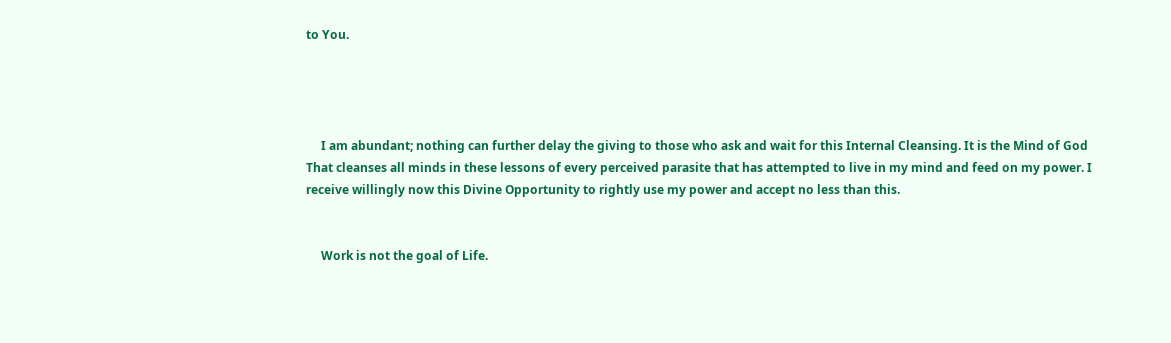to You.




     I am abundant; nothing can further delay the giving to those who ask and wait for this Internal Cleansing. It is the Mind of God That cleanses all minds in these lessons of every perceived parasite that has attempted to live in my mind and feed on my power. I receive willingly now this Divine Opportunity to rightly use my power and accept no less than this.


     Work is not the goal of Life.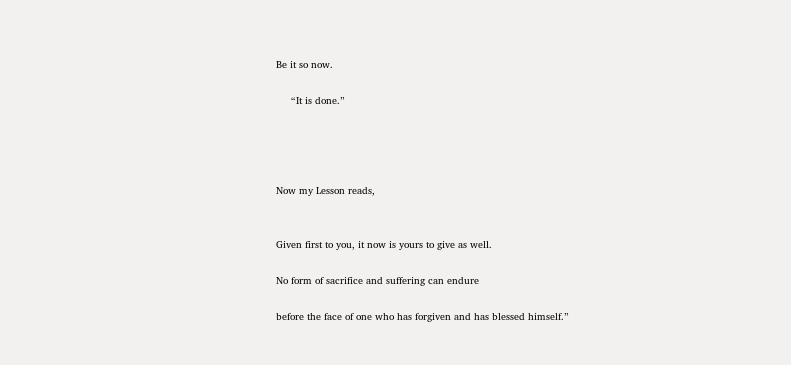Be it so now.

     “It is done.”




Now my Lesson reads,


Given first to you, it now is yours to give as well.

No form of sacrifice and suffering can endure

before the face of one who has forgiven and has blessed himself.”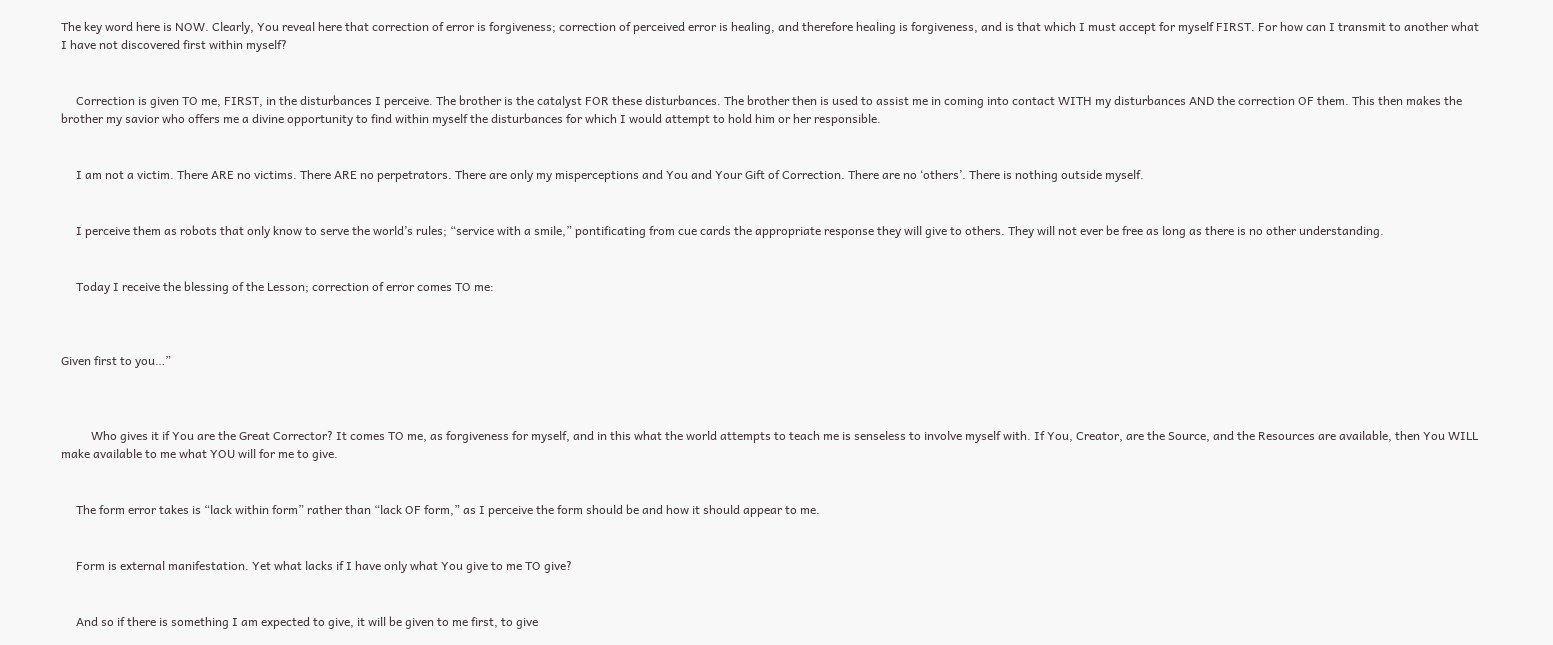The key word here is NOW. Clearly, You reveal here that correction of error is forgiveness; correction of perceived error is healing, and therefore healing is forgiveness, and is that which I must accept for myself FIRST. For how can I transmit to another what I have not discovered first within myself?


     Correction is given TO me, FIRST, in the disturbances I perceive. The brother is the catalyst FOR these disturbances. The brother then is used to assist me in coming into contact WITH my disturbances AND the correction OF them. This then makes the brother my savior who offers me a divine opportunity to find within myself the disturbances for which I would attempt to hold him or her responsible.


     I am not a victim. There ARE no victims. There ARE no perpetrators. There are only my misperceptions and You and Your Gift of Correction. There are no ‘others’. There is nothing outside myself.


     I perceive them as robots that only know to serve the world’s rules; “service with a smile,” pontificating from cue cards the appropriate response they will give to others. They will not ever be free as long as there is no other understanding.


     Today I receive the blessing of the Lesson; correction of error comes TO me:



Given first to you…”



          Who gives it if You are the Great Corrector? It comes TO me, as forgiveness for myself, and in this what the world attempts to teach me is senseless to involve myself with. If You, Creator, are the Source, and the Resources are available, then You WILL make available to me what YOU will for me to give.


     The form error takes is “lack within form” rather than “lack OF form,” as I perceive the form should be and how it should appear to me.


     Form is external manifestation. Yet what lacks if I have only what You give to me TO give?


     And so if there is something I am expected to give, it will be given to me first, to give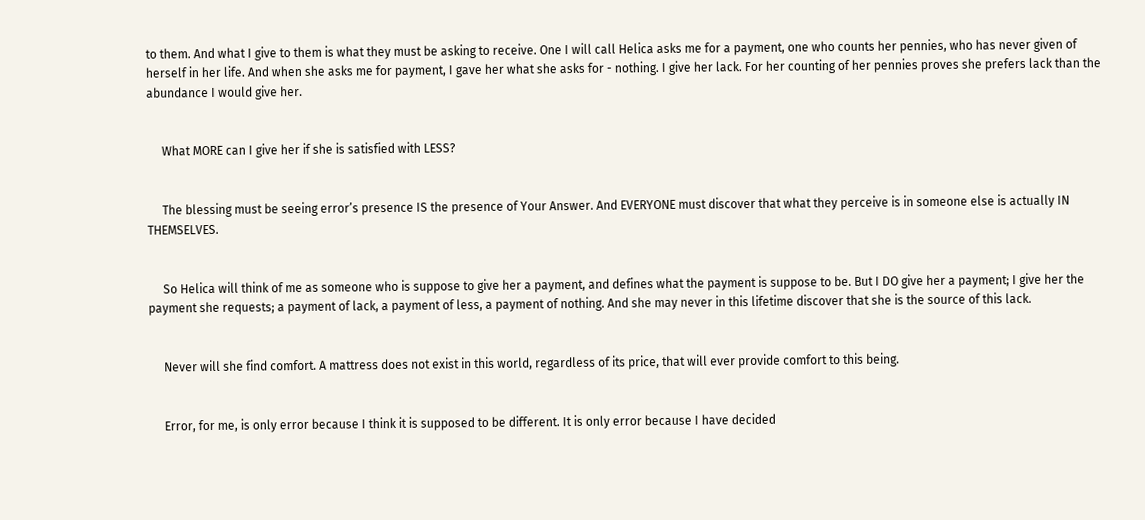to them. And what I give to them is what they must be asking to receive. One I will call Helica asks me for a payment, one who counts her pennies, who has never given of herself in her life. And when she asks me for payment, I gave her what she asks for - nothing. I give her lack. For her counting of her pennies proves she prefers lack than the abundance I would give her.


     What MORE can I give her if she is satisfied with LESS?


     The blessing must be seeing error’s presence IS the presence of Your Answer. And EVERYONE must discover that what they perceive is in someone else is actually IN THEMSELVES.


     So Helica will think of me as someone who is suppose to give her a payment, and defines what the payment is suppose to be. But I DO give her a payment; I give her the payment she requests; a payment of lack, a payment of less, a payment of nothing. And she may never in this lifetime discover that she is the source of this lack.


     Never will she find comfort. A mattress does not exist in this world, regardless of its price, that will ever provide comfort to this being.


     Error, for me, is only error because I think it is supposed to be different. It is only error because I have decided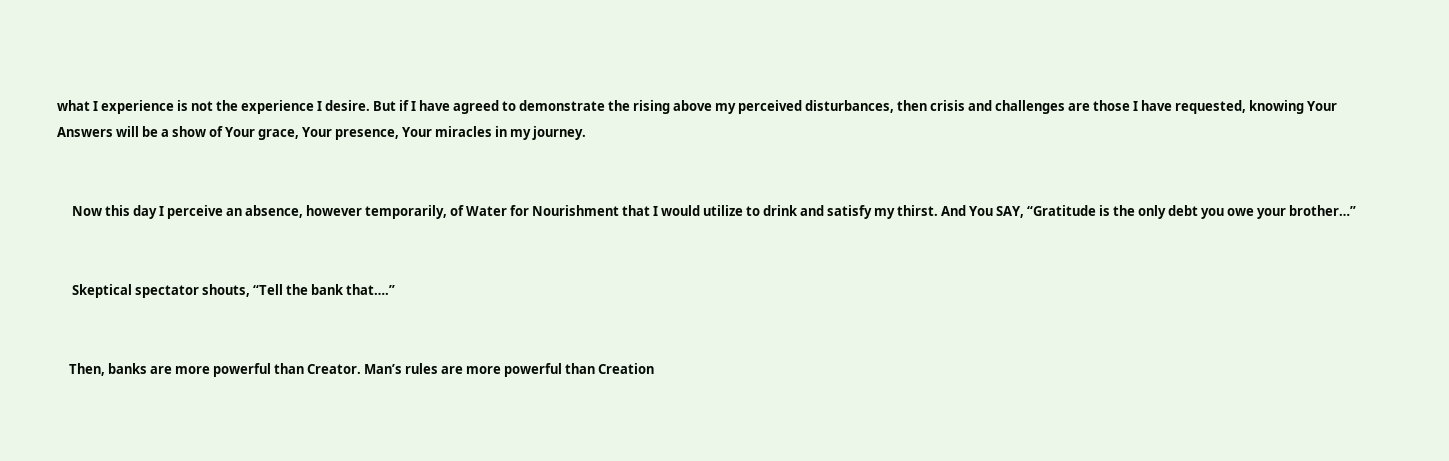what I experience is not the experience I desire. But if I have agreed to demonstrate the rising above my perceived disturbances, then crisis and challenges are those I have requested, knowing Your Answers will be a show of Your grace, Your presence, Your miracles in my journey.


     Now this day I perceive an absence, however temporarily, of Water for Nourishment that I would utilize to drink and satisfy my thirst. And You SAY, “Gratitude is the only debt you owe your brother…”


     Skeptical spectator shouts, “Tell the bank that….”


    Then, banks are more powerful than Creator. Man’s rules are more powerful than Creation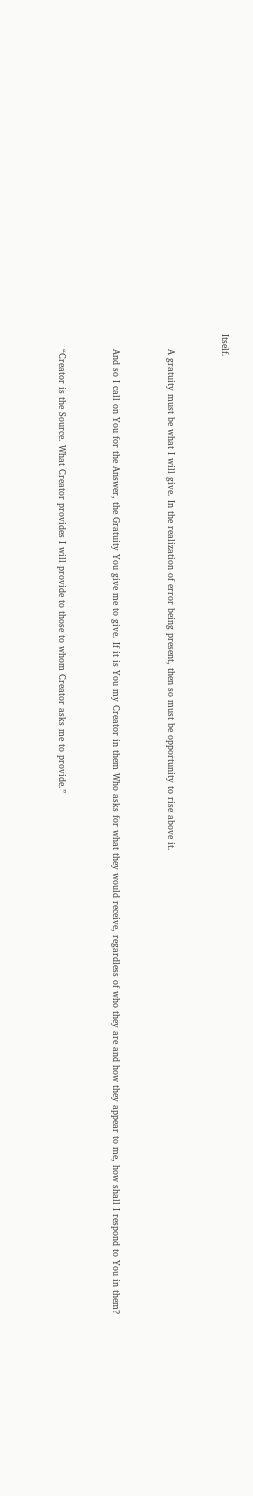Itself.


     A gratuity must be what I will give. In the realization of error being present, then so must be opportunity to rise above it.


     And so I call on You for the Answer, the Gratuity You give me to give. If it is You my Creator in them Who asks for what they would receive, regardless of who they are and how they appear to me, how shall I respond to You in them?


     “Creator is the Source. What Creator provides I will provide to those to whom Creator asks me to provide.”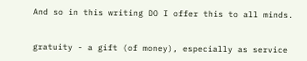And so in this writing DO I offer this to all minds.


gratuity - a gift (of money), especially as service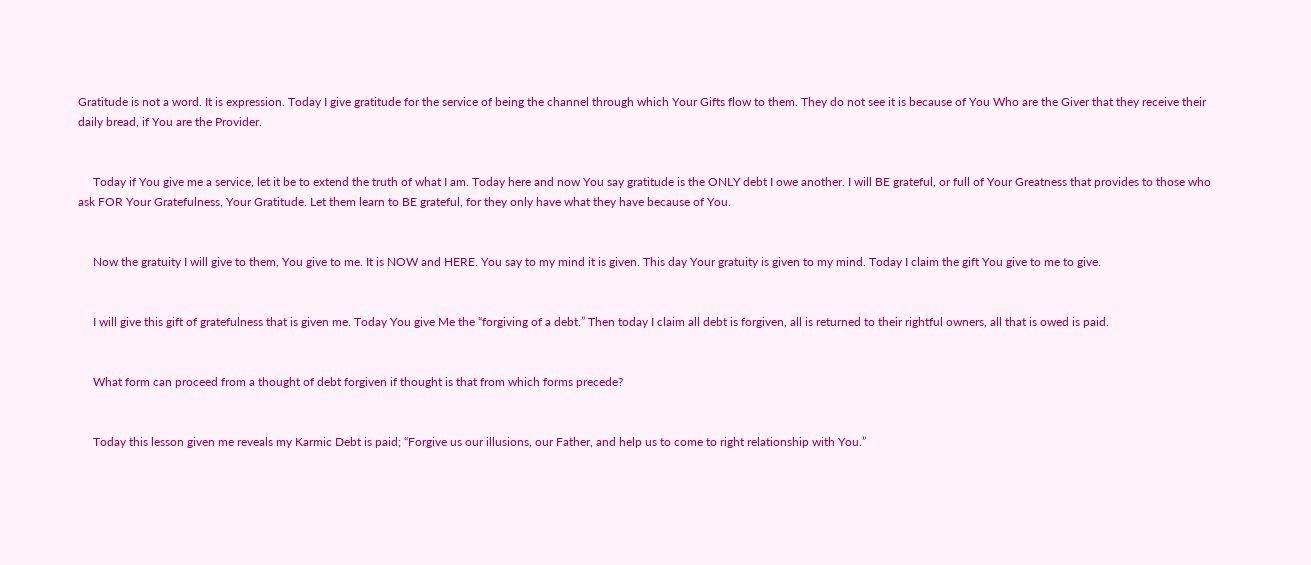Gratitude is not a word. It is expression. Today I give gratitude for the service of being the channel through which Your Gifts flow to them. They do not see it is because of You Who are the Giver that they receive their daily bread, if You are the Provider.


     Today if You give me a service, let it be to extend the truth of what I am. Today here and now You say gratitude is the ONLY debt I owe another. I will BE grateful, or full of Your Greatness that provides to those who ask FOR Your Gratefulness, Your Gratitude. Let them learn to BE grateful, for they only have what they have because of You.


     Now the gratuity I will give to them, You give to me. It is NOW and HERE. You say to my mind it is given. This day Your gratuity is given to my mind. Today I claim the gift You give to me to give.


     I will give this gift of gratefulness that is given me. Today You give Me the “forgiving of a debt.” Then today I claim all debt is forgiven, all is returned to their rightful owners, all that is owed is paid.


     What form can proceed from a thought of debt forgiven if thought is that from which forms precede?


     Today this lesson given me reveals my Karmic Debt is paid; “Forgive us our illusions, our Father, and help us to come to right relationship with You.”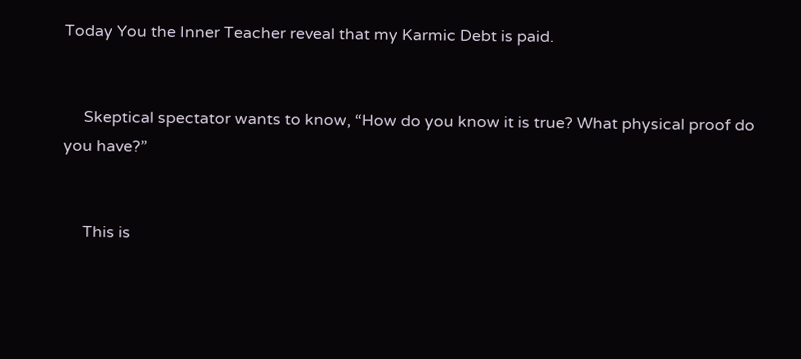Today You the Inner Teacher reveal that my Karmic Debt is paid.


     Skeptical spectator wants to know, “How do you know it is true? What physical proof do you have?”


     This is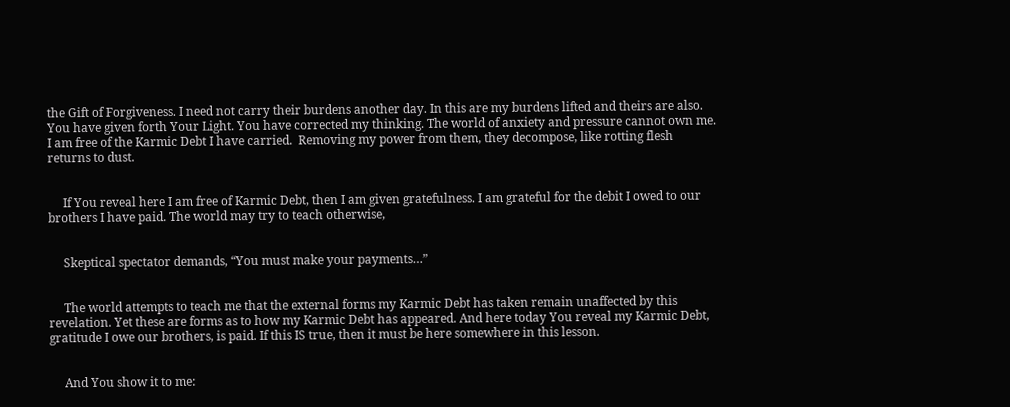the Gift of Forgiveness. I need not carry their burdens another day. In this are my burdens lifted and theirs are also. You have given forth Your Light. You have corrected my thinking. The world of anxiety and pressure cannot own me. I am free of the Karmic Debt I have carried.  Removing my power from them, they decompose, like rotting flesh returns to dust.


     If You reveal here I am free of Karmic Debt, then I am given gratefulness. I am grateful for the debit I owed to our brothers I have paid. The world may try to teach otherwise,


     Skeptical spectator demands, “You must make your payments…”


     The world attempts to teach me that the external forms my Karmic Debt has taken remain unaffected by this revelation. Yet these are forms as to how my Karmic Debt has appeared. And here today You reveal my Karmic Debt, gratitude I owe our brothers, is paid. If this IS true, then it must be here somewhere in this lesson.


     And You show it to me: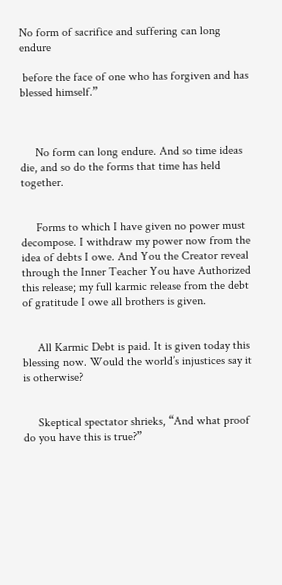No form of sacrifice and suffering can long endure

 before the face of one who has forgiven and has blessed himself.”



     No form can long endure. And so time ideas die, and so do the forms that time has held together.


     Forms to which I have given no power must decompose. I withdraw my power now from the idea of debts I owe. And You the Creator reveal through the Inner Teacher You have Authorized this release; my full karmic release from the debt of gratitude I owe all brothers is given.


     All Karmic Debt is paid. It is given today this blessing now. Would the world’s injustices say it is otherwise?


     Skeptical spectator shrieks, “And what proof do you have this is true?”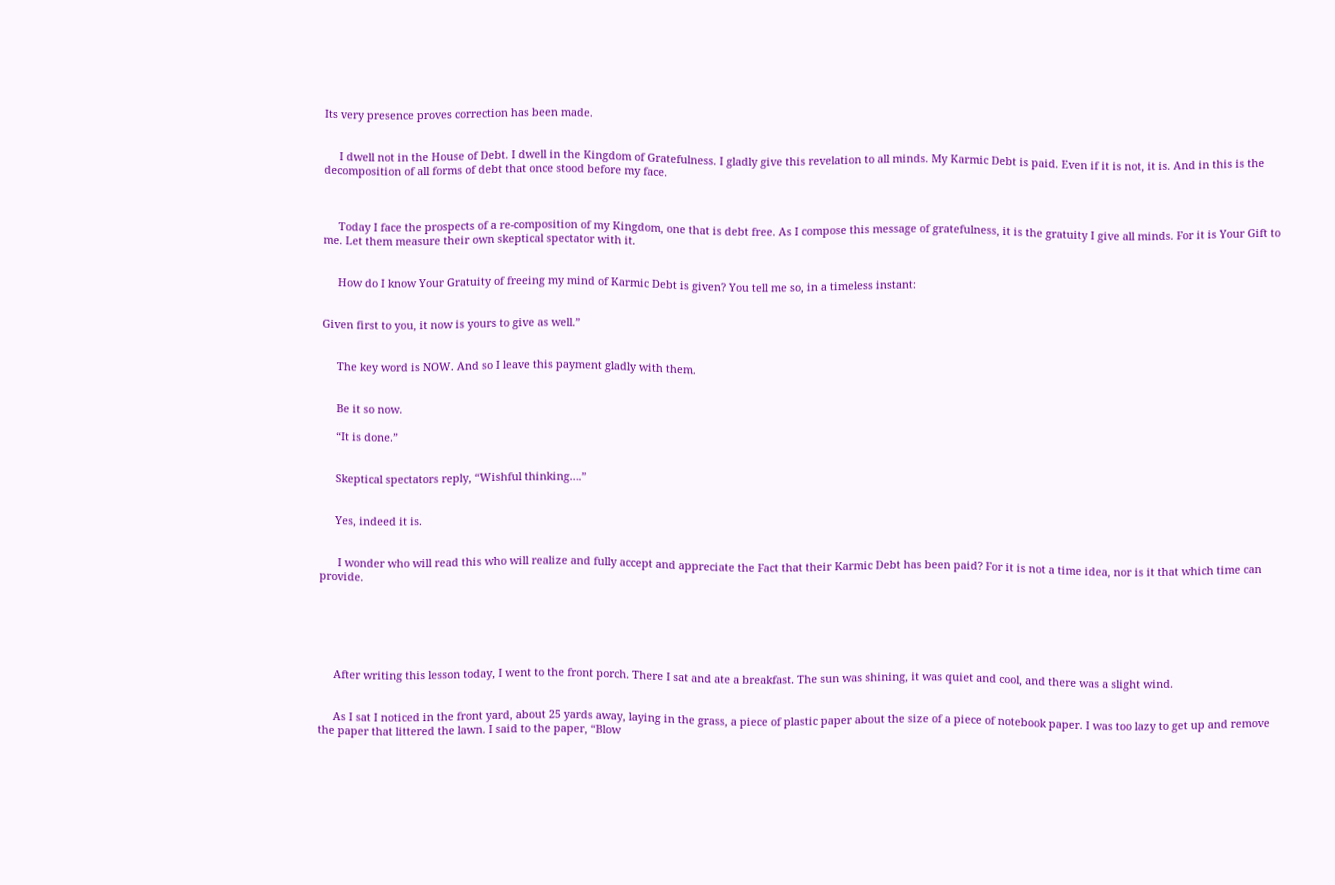Its very presence proves correction has been made.


     I dwell not in the House of Debt. I dwell in the Kingdom of Gratefulness. I gladly give this revelation to all minds. My Karmic Debt is paid. Even if it is not, it is. And in this is the decomposition of all forms of debt that once stood before my face.



     Today I face the prospects of a re-composition of my Kingdom, one that is debt free. As I compose this message of gratefulness, it is the gratuity I give all minds. For it is Your Gift to me. Let them measure their own skeptical spectator with it.


     How do I know Your Gratuity of freeing my mind of Karmic Debt is given? You tell me so, in a timeless instant:


Given first to you, it now is yours to give as well.”


     The key word is NOW. And so I leave this payment gladly with them.


     Be it so now.

     “It is done.”


     Skeptical spectators reply, “Wishful thinking….”


     Yes, indeed it is.


      I wonder who will read this who will realize and fully accept and appreciate the Fact that their Karmic Debt has been paid? For it is not a time idea, nor is it that which time can provide.






     After writing this lesson today, I went to the front porch. There I sat and ate a breakfast. The sun was shining, it was quiet and cool, and there was a slight wind.


     As I sat I noticed in the front yard, about 25 yards away, laying in the grass, a piece of plastic paper about the size of a piece of notebook paper. I was too lazy to get up and remove the paper that littered the lawn. I said to the paper, “Blow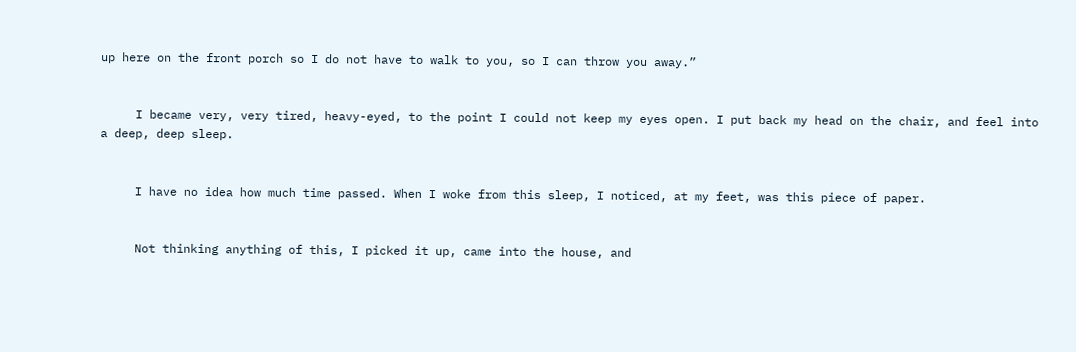up here on the front porch so I do not have to walk to you, so I can throw you away.”


     I became very, very tired, heavy-eyed, to the point I could not keep my eyes open. I put back my head on the chair, and feel into a deep, deep sleep.


     I have no idea how much time passed. When I woke from this sleep, I noticed, at my feet, was this piece of paper.


     Not thinking anything of this, I picked it up, came into the house, and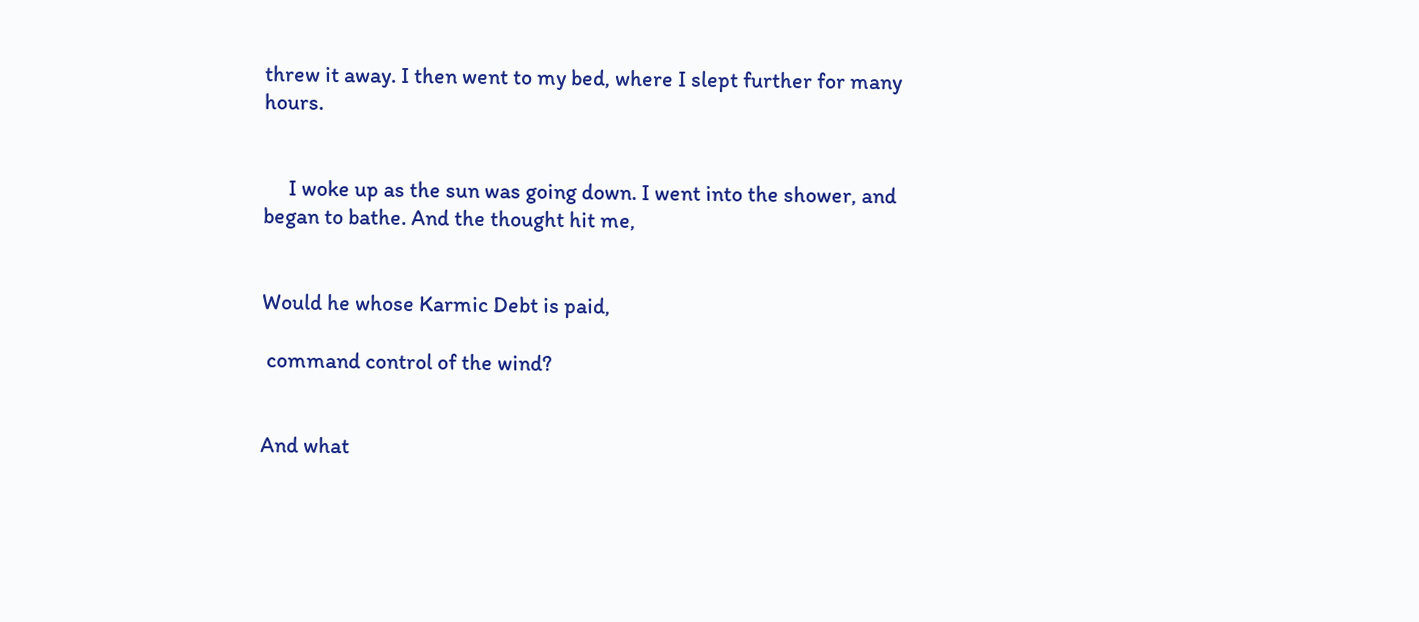threw it away. I then went to my bed, where I slept further for many hours.


     I woke up as the sun was going down. I went into the shower, and began to bathe. And the thought hit me,


Would he whose Karmic Debt is paid,

 command control of the wind?


And what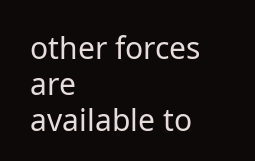other forces are available to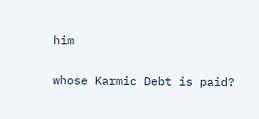him

whose Karmic Debt is paid?